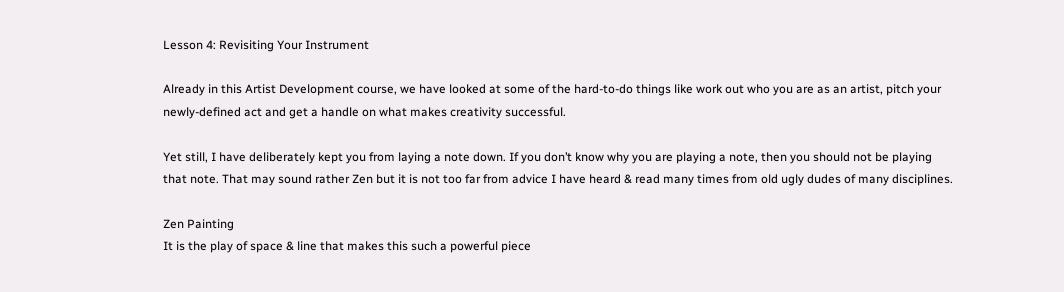Lesson 4: Revisiting Your Instrument

Already in this Artist Development course, we have looked at some of the hard-to-do things like work out who you are as an artist, pitch your newly-defined act and get a handle on what makes creativity successful.

Yet still, I have deliberately kept you from laying a note down. If you don’t know why you are playing a note, then you should not be playing that note. That may sound rather Zen but it is not too far from advice I have heard & read many times from old ugly dudes of many disciplines.

Zen Painting
It is the play of space & line that makes this such a powerful piece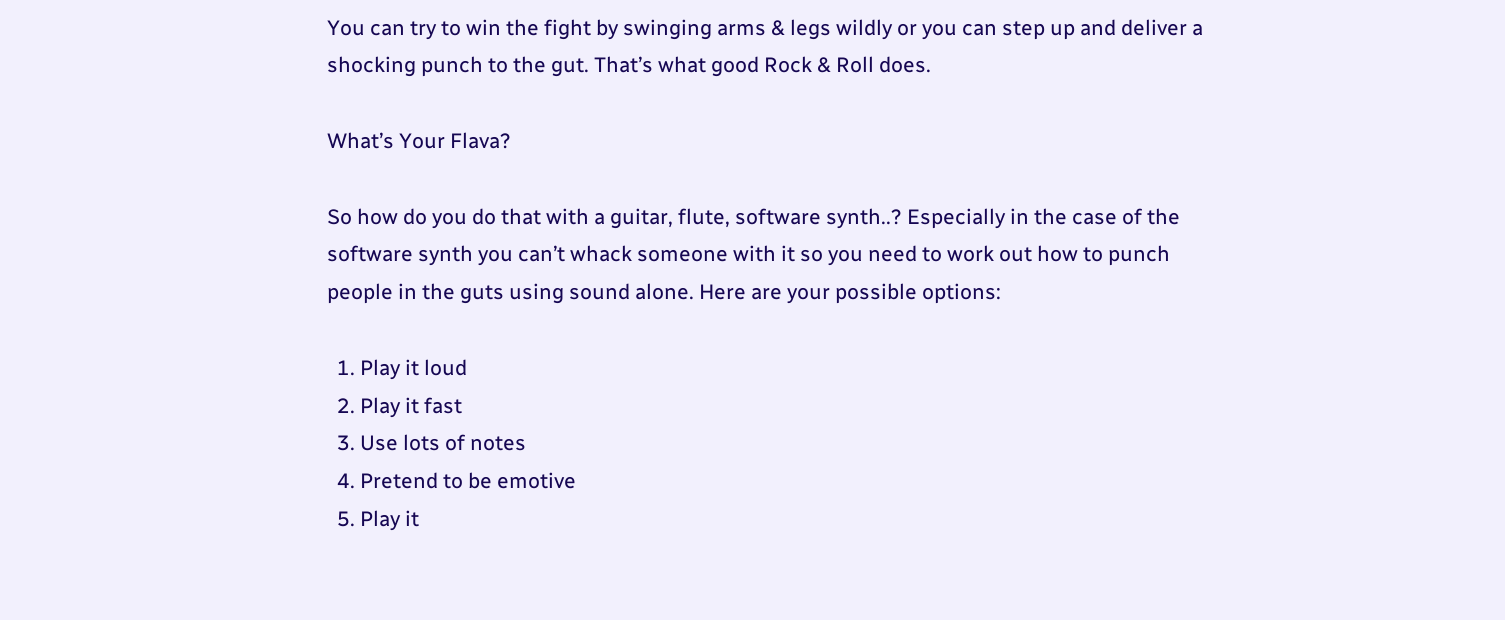You can try to win the fight by swinging arms & legs wildly or you can step up and deliver a shocking punch to the gut. That’s what good Rock & Roll does.

What’s Your Flava?

So how do you do that with a guitar, flute, software synth..? Especially in the case of the software synth you can’t whack someone with it so you need to work out how to punch people in the guts using sound alone. Here are your possible options:

  1. Play it loud
  2. Play it fast
  3. Use lots of notes
  4. Pretend to be emotive
  5. Play it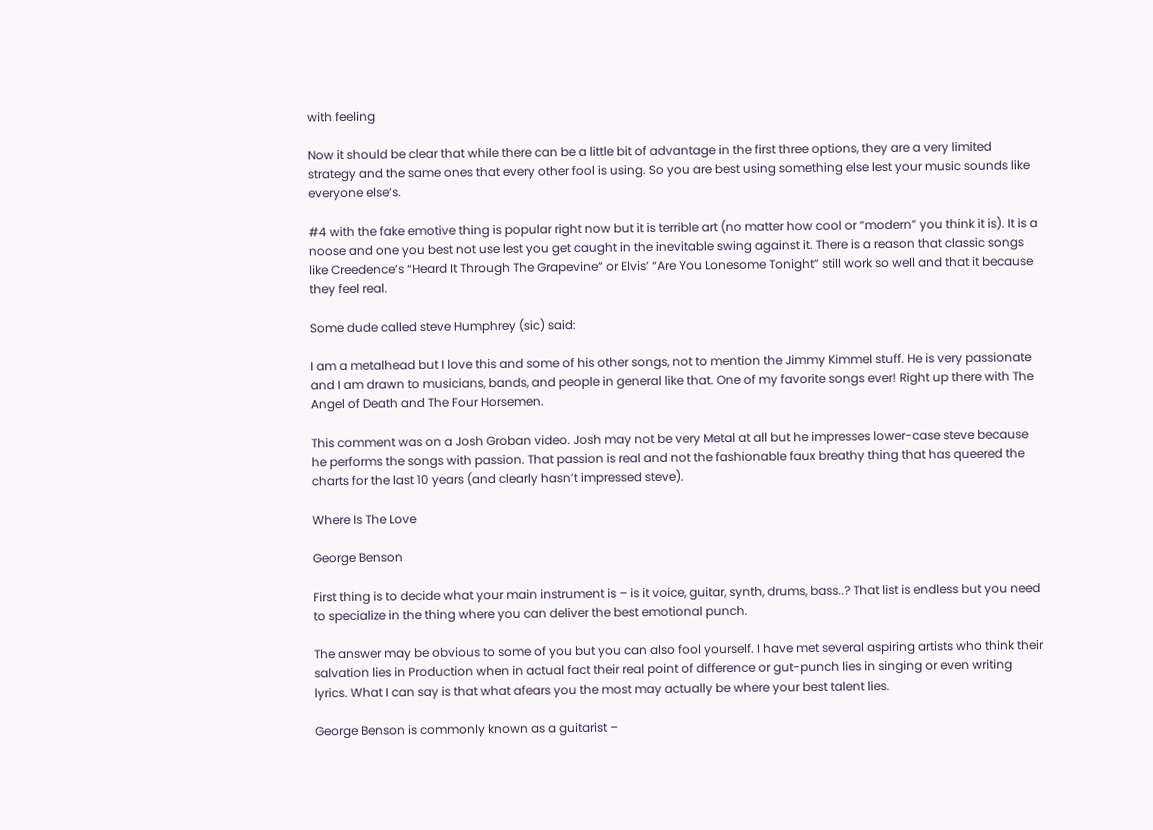with feeling

Now it should be clear that while there can be a little bit of advantage in the first three options, they are a very limited strategy and the same ones that every other fool is using. So you are best using something else lest your music sounds like everyone else’s.

#4 with the fake emotive thing is popular right now but it is terrible art (no matter how cool or “modern” you think it is). It is a noose and one you best not use lest you get caught in the inevitable swing against it. There is a reason that classic songs like Creedence’s “Heard It Through The Grapevine” or Elvis’ “Are You Lonesome Tonight” still work so well and that it because they feel real.

Some dude called steve Humphrey (sic) said:

I am a metalhead but I love this and some of his other songs, not to mention the Jimmy Kimmel stuff. He is very passionate and I am drawn to musicians, bands, and people in general like that. One of my favorite songs ever! Right up there with The Angel of Death and The Four Horsemen.

This comment was on a Josh Groban video. Josh may not be very Metal at all but he impresses lower-case steve because he performs the songs with passion. That passion is real and not the fashionable faux breathy thing that has queered the charts for the last 10 years (and clearly hasn’t impressed steve).

Where Is The Love

George Benson

First thing is to decide what your main instrument is – is it voice, guitar, synth, drums, bass..? That list is endless but you need to specialize in the thing where you can deliver the best emotional punch.

The answer may be obvious to some of you but you can also fool yourself. I have met several aspiring artists who think their salvation lies in Production when in actual fact their real point of difference or gut-punch lies in singing or even writing lyrics. What I can say is that what afears you the most may actually be where your best talent lies.

George Benson is commonly known as a guitarist –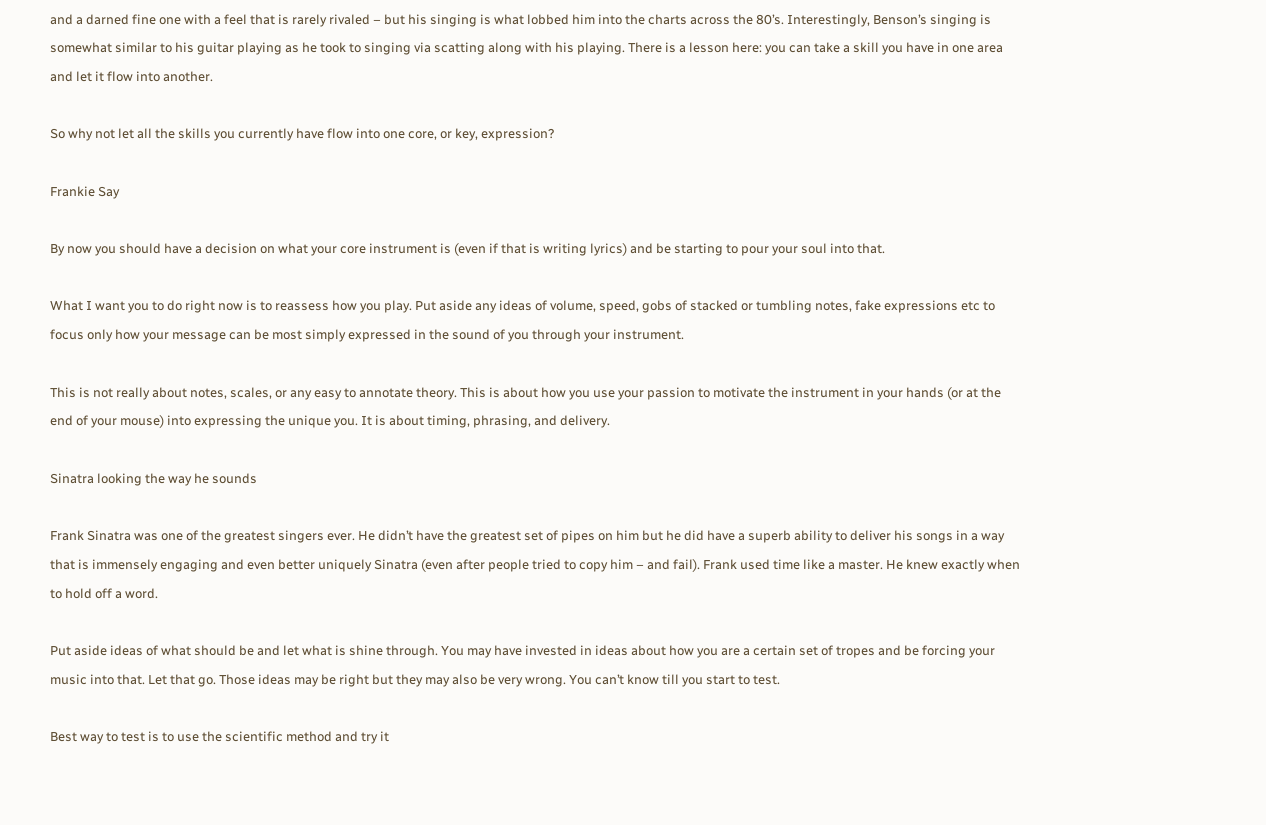and a darned fine one with a feel that is rarely rivaled – but his singing is what lobbed him into the charts across the 80’s. Interestingly, Benson’s singing is somewhat similar to his guitar playing as he took to singing via scatting along with his playing. There is a lesson here: you can take a skill you have in one area and let it flow into another.

So why not let all the skills you currently have flow into one core, or key, expression?

Frankie Say

By now you should have a decision on what your core instrument is (even if that is writing lyrics) and be starting to pour your soul into that.

What I want you to do right now is to reassess how you play. Put aside any ideas of volume, speed, gobs of stacked or tumbling notes, fake expressions etc to focus only how your message can be most simply expressed in the sound of you through your instrument.

This is not really about notes, scales, or any easy to annotate theory. This is about how you use your passion to motivate the instrument in your hands (or at the end of your mouse) into expressing the unique you. It is about timing, phrasing, and delivery.

Sinatra looking the way he sounds

Frank Sinatra was one of the greatest singers ever. He didn’t have the greatest set of pipes on him but he did have a superb ability to deliver his songs in a way that is immensely engaging and even better uniquely Sinatra (even after people tried to copy him – and fail). Frank used time like a master. He knew exactly when to hold off a word.

Put aside ideas of what should be and let what is shine through. You may have invested in ideas about how you are a certain set of tropes and be forcing your music into that. Let that go. Those ideas may be right but they may also be very wrong. You can’t know till you start to test.

Best way to test is to use the scientific method and try it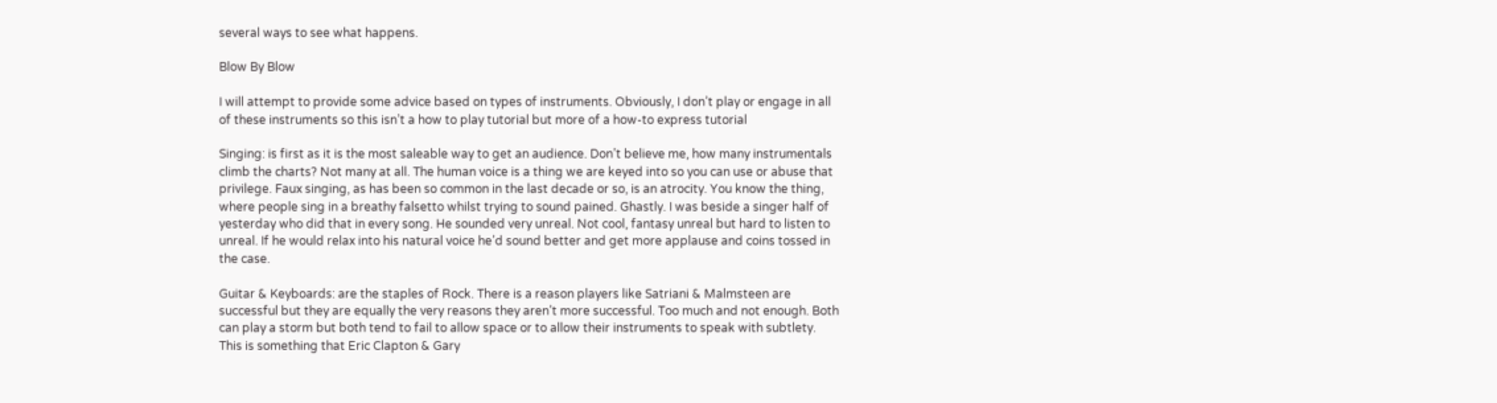several ways to see what happens.

Blow By Blow

I will attempt to provide some advice based on types of instruments. Obviously, I don’t play or engage in all of these instruments so this isn’t a how to play tutorial but more of a how-to express tutorial

Singing: is first as it is the most saleable way to get an audience. Don’t believe me, how many instrumentals climb the charts? Not many at all. The human voice is a thing we are keyed into so you can use or abuse that privilege. Faux singing, as has been so common in the last decade or so, is an atrocity. You know the thing, where people sing in a breathy falsetto whilst trying to sound pained. Ghastly. I was beside a singer half of yesterday who did that in every song. He sounded very unreal. Not cool, fantasy unreal but hard to listen to unreal. If he would relax into his natural voice he’d sound better and get more applause and coins tossed in the case.

Guitar & Keyboards: are the staples of Rock. There is a reason players like Satriani & Malmsteen are successful but they are equally the very reasons they aren’t more successful. Too much and not enough. Both can play a storm but both tend to fail to allow space or to allow their instruments to speak with subtlety. This is something that Eric Clapton & Gary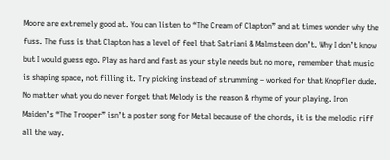Moore are extremely good at. You can listen to “The Cream of Clapton” and at times wonder why the fuss. The fuss is that Clapton has a level of feel that Satriani & Malmsteen don’t. Why I don’t know but I would guess ego. Play as hard and fast as your style needs but no more, remember that music is shaping space, not filling it. Try picking instead of strumming – worked for that Knopfler dude. No matter what you do never forget that Melody is the reason & rhyme of your playing. Iron Maiden’s “The Trooper” isn’t a poster song for Metal because of the chords, it is the melodic riff all the way.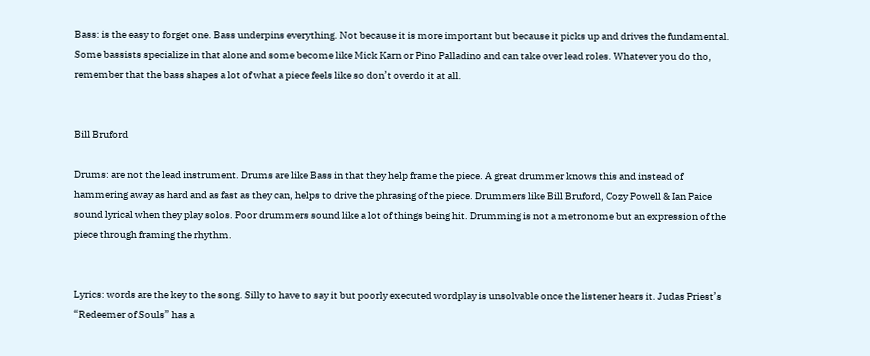Bass: is the easy to forget one. Bass underpins everything. Not because it is more important but because it picks up and drives the fundamental. Some bassists specialize in that alone and some become like Mick Karn or Pino Palladino and can take over lead roles. Whatever you do tho, remember that the bass shapes a lot of what a piece feels like so don’t overdo it at all.


Bill Bruford

Drums: are not the lead instrument. Drums are like Bass in that they help frame the piece. A great drummer knows this and instead of hammering away as hard and as fast as they can, helps to drive the phrasing of the piece. Drummers like Bill Bruford, Cozy Powell & Ian Paice sound lyrical when they play solos. Poor drummers sound like a lot of things being hit. Drumming is not a metronome but an expression of the piece through framing the rhythm.


Lyrics: words are the key to the song. Silly to have to say it but poorly executed wordplay is unsolvable once the listener hears it. Judas Priest’s “Redeemer of Souls” has a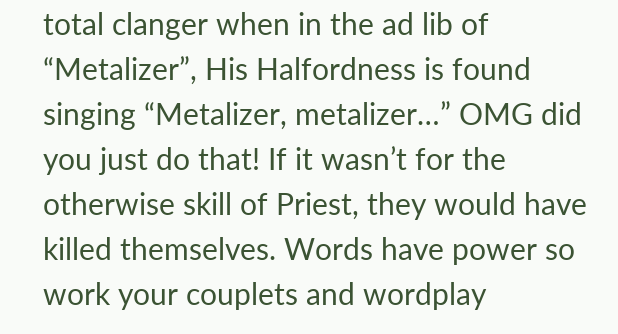total clanger when in the ad lib of “Metalizer”, His Halfordness is found singing “Metalizer, metalizer…” OMG did you just do that! If it wasn’t for the otherwise skill of Priest, they would have killed themselves. Words have power so work your couplets and wordplay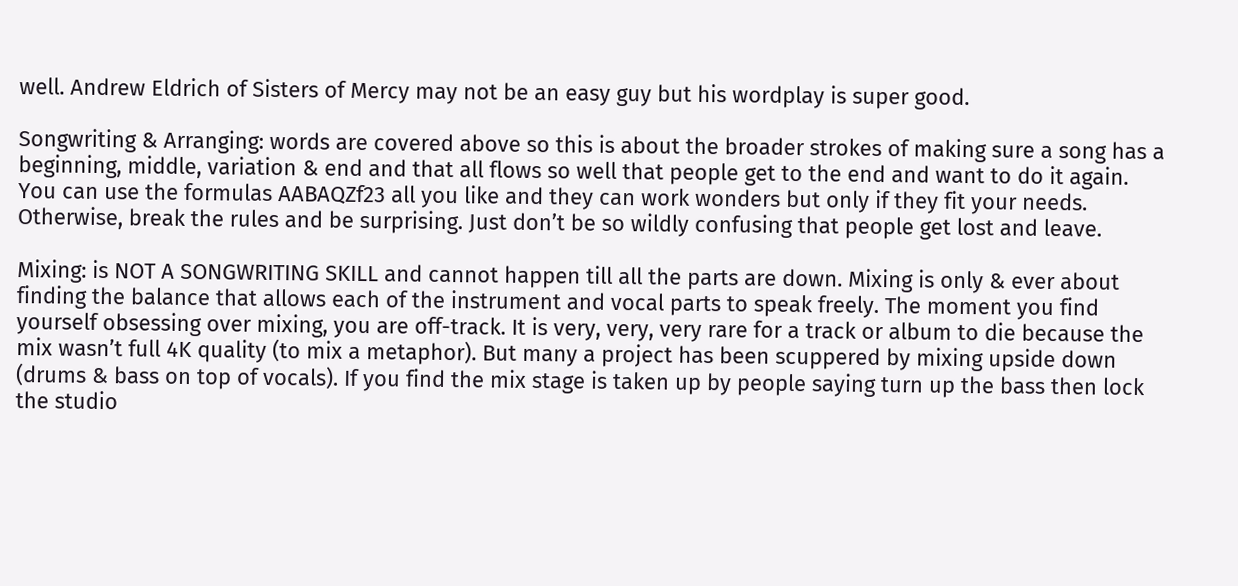well. Andrew Eldrich of Sisters of Mercy may not be an easy guy but his wordplay is super good.

Songwriting & Arranging: words are covered above so this is about the broader strokes of making sure a song has a beginning, middle, variation & end and that all flows so well that people get to the end and want to do it again. You can use the formulas AABAQZf23 all you like and they can work wonders but only if they fit your needs. Otherwise, break the rules and be surprising. Just don’t be so wildly confusing that people get lost and leave.

Mixing: is NOT A SONGWRITING SKILL and cannot happen till all the parts are down. Mixing is only & ever about finding the balance that allows each of the instrument and vocal parts to speak freely. The moment you find yourself obsessing over mixing, you are off-track. It is very, very, very rare for a track or album to die because the mix wasn’t full 4K quality (to mix a metaphor). But many a project has been scuppered by mixing upside down (drums & bass on top of vocals). If you find the mix stage is taken up by people saying turn up the bass then lock the studio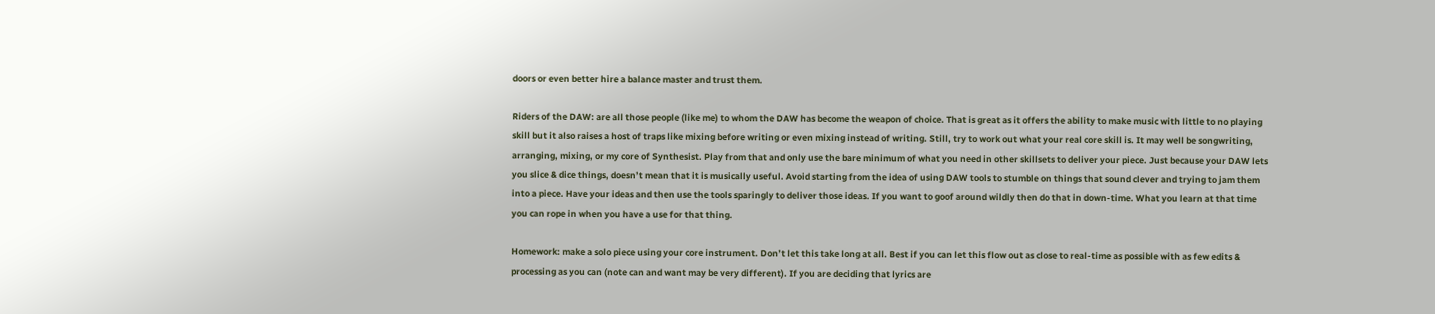doors or even better hire a balance master and trust them.

Riders of the DAW: are all those people (like me) to whom the DAW has become the weapon of choice. That is great as it offers the ability to make music with little to no playing skill but it also raises a host of traps like mixing before writing or even mixing instead of writing. Still, try to work out what your real core skill is. It may well be songwriting, arranging, mixing, or my core of Synthesist. Play from that and only use the bare minimum of what you need in other skillsets to deliver your piece. Just because your DAW lets you slice & dice things, doesn’t mean that it is musically useful. Avoid starting from the idea of using DAW tools to stumble on things that sound clever and trying to jam them into a piece. Have your ideas and then use the tools sparingly to deliver those ideas. If you want to goof around wildly then do that in down-time. What you learn at that time you can rope in when you have a use for that thing.

Homework: make a solo piece using your core instrument. Don’t let this take long at all. Best if you can let this flow out as close to real-time as possible with as few edits & processing as you can (note can and want may be very different). If you are deciding that lyrics are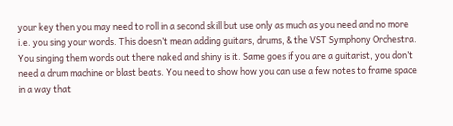your key then you may need to roll in a second skill but use only as much as you need and no more i.e. you sing your words. This doesn’t mean adding guitars, drums, & the VST Symphony Orchestra. You singing them words out there naked and shiny is it. Same goes if you are a guitarist, you don’t need a drum machine or blast beats. You need to show how you can use a few notes to frame space in a way that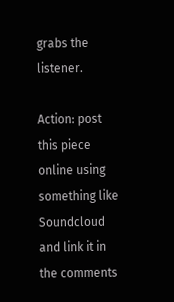grabs the listener.

Action: post this piece online using something like Soundcloud and link it in the comments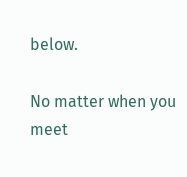below.

No matter when you meet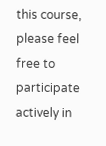this course, please feel free to participate actively in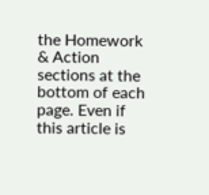the Homework & Action sections at the bottom of each page. Even if this article is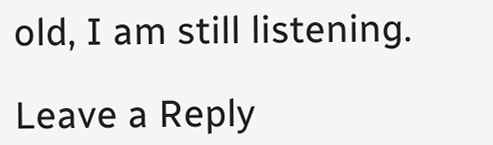old, I am still listening.

Leave a Reply